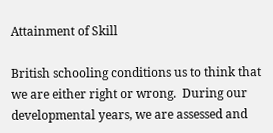Attainment of Skill

British schooling conditions us to think that we are either right or wrong.  During our developmental years, we are assessed and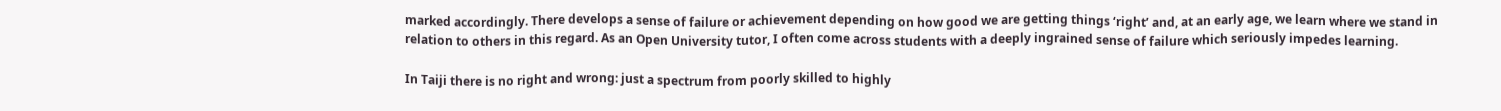marked accordingly. There develops a sense of failure or achievement depending on how good we are getting things ‘right’ and, at an early age, we learn where we stand in relation to others in this regard. As an Open University tutor, I often come across students with a deeply ingrained sense of failure which seriously impedes learning.

In Taiji there is no right and wrong: just a spectrum from poorly skilled to highly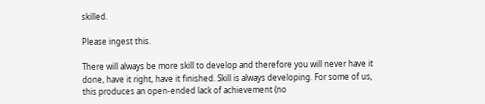skilled.

Please ingest this.

There will always be more skill to develop and therefore you will never have it done, have it right, have it finished. Skill is always developing. For some of us, this produces an open-ended lack of achievement (no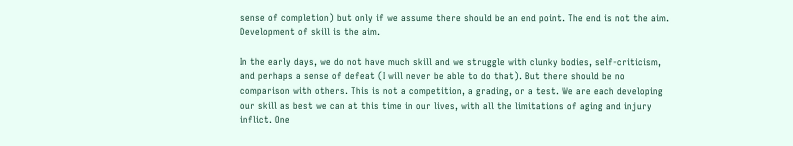sense of completion) but only if we assume there should be an end point. The end is not the aim. Development of skill is the aim.

In the early days, we do not have much skill and we struggle with clunky bodies, self-criticism, and perhaps a sense of defeat (I will never be able to do that). But there should be no comparison with others. This is not a competition, a grading, or a test. We are each developing our skill as best we can at this time in our lives, with all the limitations of aging and injury inflict. One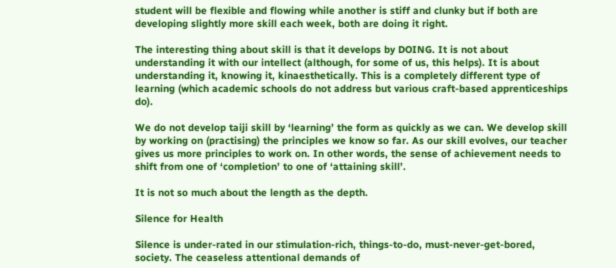student will be flexible and flowing while another is stiff and clunky but if both are developing slightly more skill each week, both are doing it right.

The interesting thing about skill is that it develops by DOING. It is not about understanding it with our intellect (although, for some of us, this helps). It is about understanding it, knowing it, kinaesthetically. This is a completely different type of learning (which academic schools do not address but various craft-based apprenticeships do).

We do not develop taiji skill by ‘learning’ the form as quickly as we can. We develop skill by working on (practising) the principles we know so far. As our skill evolves, our teacher gives us more principles to work on. In other words, the sense of achievement needs to shift from one of ‘completion’ to one of ‘attaining skill’.

It is not so much about the length as the depth.

Silence for Health

Silence is under-rated in our stimulation-rich, things-to-do, must-never-get-bored, society. The ceaseless attentional demands of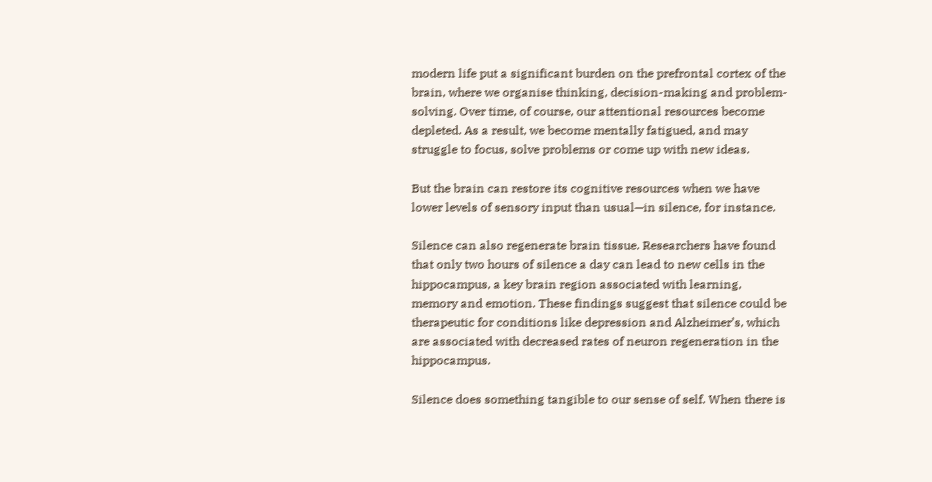modern life put a significant burden on the prefrontal cortex of the brain, where we organise thinking, decision-making and problem-solving. Over time, of course, our attentional resources become depleted. As a result, we become mentally fatigued, and may struggle to focus, solve problems or come up with new ideas.

But the brain can restore its cognitive resources when we have lower levels of sensory input than usual—in silence, for instance.

Silence can also regenerate brain tissue. Researchers have found that only two hours of silence a day can lead to new cells in the hippocampus, a key brain region associated with learning, memory and emotion. These findings suggest that silence could be therapeutic for conditions like depression and Alzheimer’s, which are associated with decreased rates of neuron regeneration in the hippocampus.

Silence does something tangible to our sense of self. When there is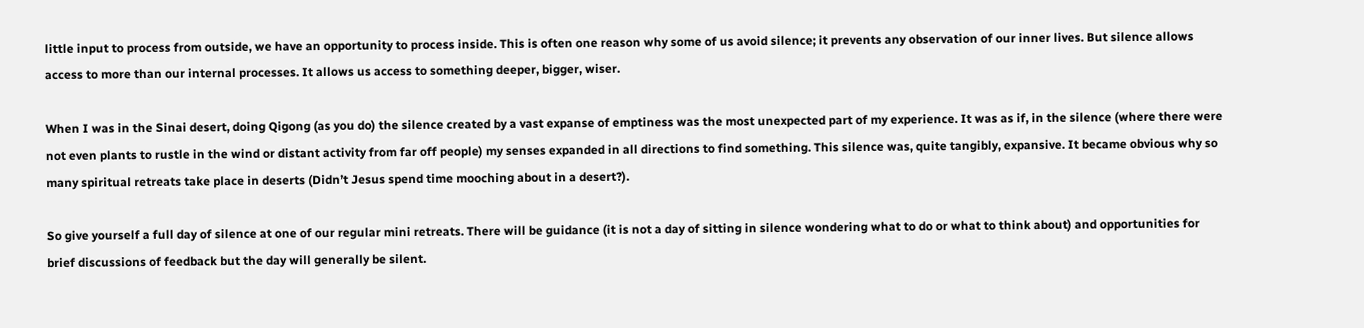little input to process from outside, we have an opportunity to process inside. This is often one reason why some of us avoid silence; it prevents any observation of our inner lives. But silence allows access to more than our internal processes. It allows us access to something deeper, bigger, wiser.

When I was in the Sinai desert, doing Qigong (as you do) the silence created by a vast expanse of emptiness was the most unexpected part of my experience. It was as if, in the silence (where there were not even plants to rustle in the wind or distant activity from far off people) my senses expanded in all directions to find something. This silence was, quite tangibly, expansive. It became obvious why so many spiritual retreats take place in deserts (Didn’t Jesus spend time mooching about in a desert?).

So give yourself a full day of silence at one of our regular mini retreats. There will be guidance (it is not a day of sitting in silence wondering what to do or what to think about) and opportunities for brief discussions of feedback but the day will generally be silent.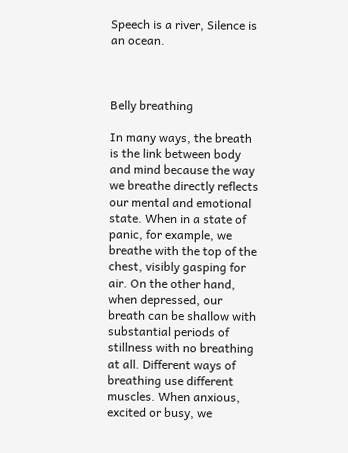Speech is a river, Silence is an ocean.



Belly breathing

In many ways, the breath is the link between body and mind because the way we breathe directly reflects our mental and emotional state. When in a state of panic, for example, we breathe with the top of the chest, visibly gasping for air. On the other hand, when depressed, our breath can be shallow with substantial periods of stillness with no breathing at all. Different ways of breathing use different muscles. When anxious, excited or busy, we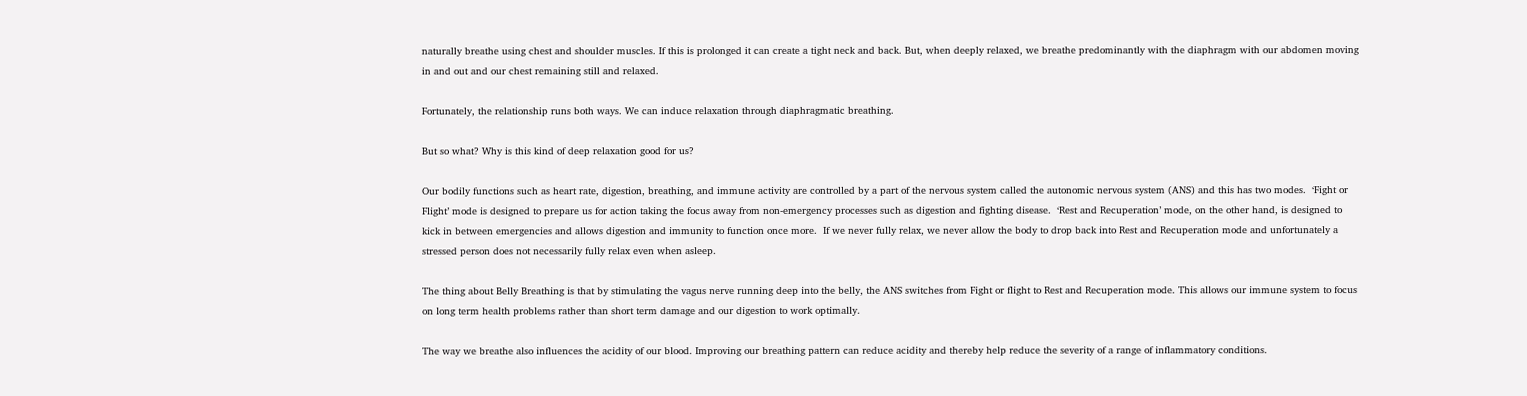naturally breathe using chest and shoulder muscles. If this is prolonged it can create a tight neck and back. But, when deeply relaxed, we breathe predominantly with the diaphragm with our abdomen moving in and out and our chest remaining still and relaxed.

Fortunately, the relationship runs both ways. We can induce relaxation through diaphragmatic breathing.

But so what? Why is this kind of deep relaxation good for us?

Our bodily functions such as heart rate, digestion, breathing, and immune activity are controlled by a part of the nervous system called the autonomic nervous system (ANS) and this has two modes.  ‘Fight or Flight’ mode is designed to prepare us for action taking the focus away from non-emergency processes such as digestion and fighting disease.  ‘Rest and Recuperation’ mode, on the other hand, is designed to kick in between emergencies and allows digestion and immunity to function once more.  If we never fully relax, we never allow the body to drop back into Rest and Recuperation mode and unfortunately a stressed person does not necessarily fully relax even when asleep.

The thing about Belly Breathing is that by stimulating the vagus nerve running deep into the belly, the ANS switches from Fight or flight to Rest and Recuperation mode. This allows our immune system to focus on long term health problems rather than short term damage and our digestion to work optimally.

The way we breathe also influences the acidity of our blood. Improving our breathing pattern can reduce acidity and thereby help reduce the severity of a range of inflammatory conditions.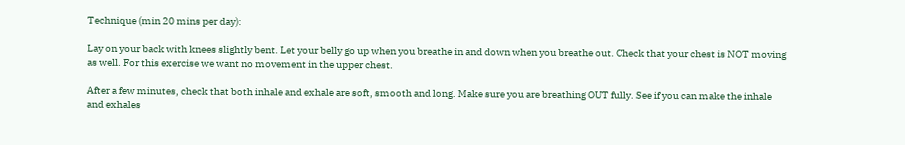Technique (min 20 mins per day):

Lay on your back with knees slightly bent. Let your belly go up when you breathe in and down when you breathe out. Check that your chest is NOT moving as well. For this exercise we want no movement in the upper chest.

After a few minutes, check that both inhale and exhale are soft, smooth and long. Make sure you are breathing OUT fully. See if you can make the inhale and exhales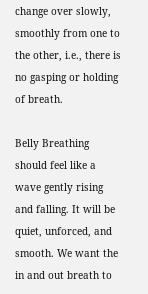change over slowly, smoothly from one to the other, i.e., there is no gasping or holding of breath.

Belly Breathing should feel like a wave gently rising and falling. It will be quiet, unforced, and smooth. We want the in and out breath to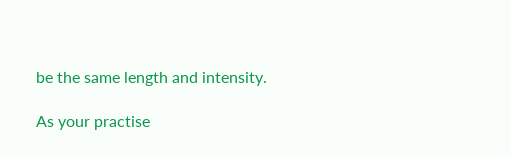be the same length and intensity.

As your practise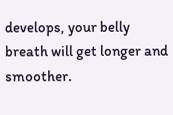develops, your belly breath will get longer and smoother.